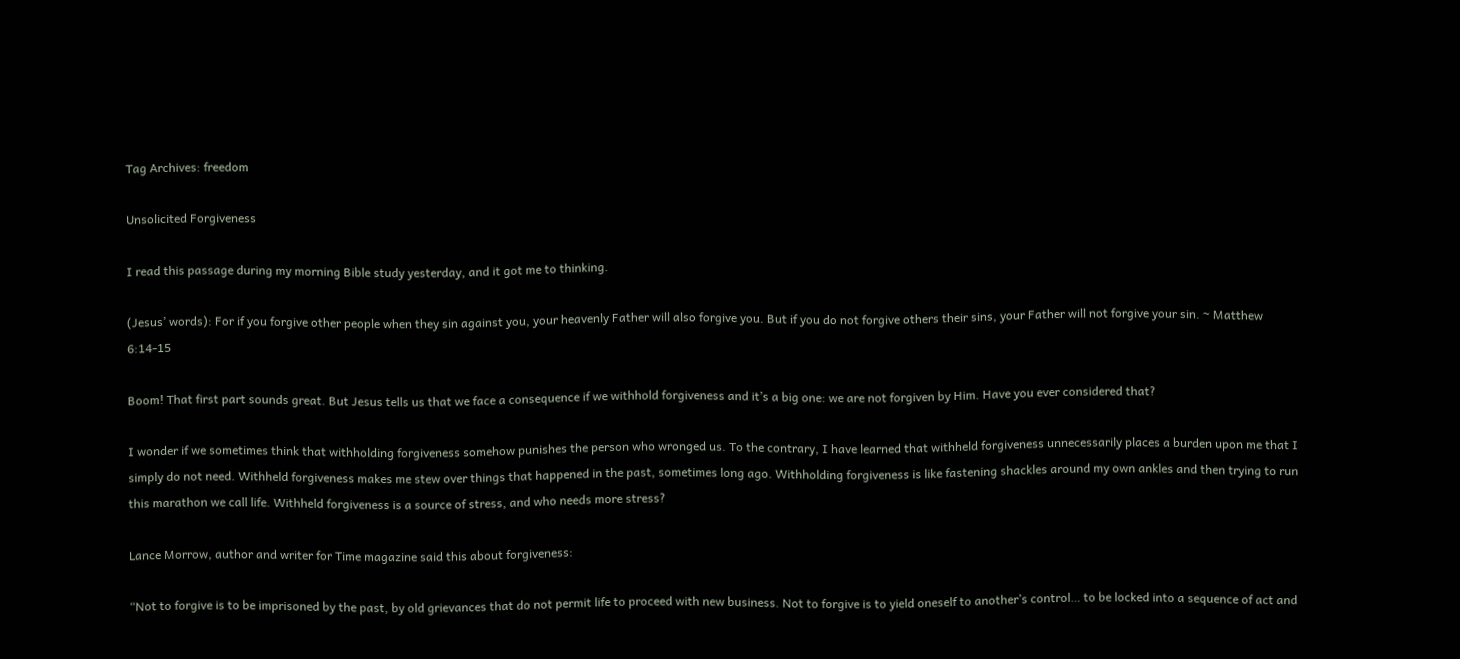Tag Archives: freedom

Unsolicited Forgiveness

I read this passage during my morning Bible study yesterday, and it got me to thinking.

(Jesus’ words): For if you forgive other people when they sin against you, your heavenly Father will also forgive you. But if you do not forgive others their sins, your Father will not forgive your sin. ~ Matthew 6:14-15

Boom! That first part sounds great. But Jesus tells us that we face a consequence if we withhold forgiveness and it’s a big one: we are not forgiven by Him. Have you ever considered that?

I wonder if we sometimes think that withholding forgiveness somehow punishes the person who wronged us. To the contrary, I have learned that withheld forgiveness unnecessarily places a burden upon me that I simply do not need. Withheld forgiveness makes me stew over things that happened in the past, sometimes long ago. Withholding forgiveness is like fastening shackles around my own ankles and then trying to run this marathon we call life. Withheld forgiveness is a source of stress, and who needs more stress?

Lance Morrow, author and writer for Time magazine said this about forgiveness:

“Not to forgive is to be imprisoned by the past, by old grievances that do not permit life to proceed with new business. Not to forgive is to yield oneself to another’s control… to be locked into a sequence of act and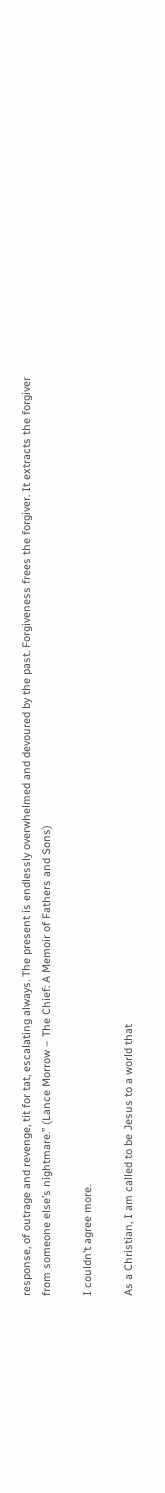response, of outrage and revenge, tit for tat, escalating always. The present is endlessly overwhelmed and devoured by the past. Forgiveness frees the forgiver. It extracts the forgiver from someone else’s nightmare.” (Lance Morrow – The Chief: A Memoir of Fathers and Sons)

I couldn’t agree more.

As a Christian, I am called to be Jesus to a world that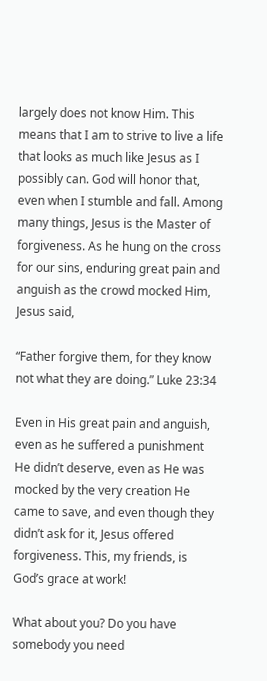largely does not know Him. This means that I am to strive to live a life that looks as much like Jesus as I possibly can. God will honor that, even when I stumble and fall. Among many things, Jesus is the Master of forgiveness. As he hung on the cross for our sins, enduring great pain and anguish as the crowd mocked Him, Jesus said,

“Father forgive them, for they know not what they are doing.” Luke 23:34

Even in His great pain and anguish, even as he suffered a punishment He didn’t deserve, even as He was mocked by the very creation He came to save, and even though they didn’t ask for it, Jesus offered forgiveness. This, my friends, is God’s grace at work!

What about you? Do you have somebody you need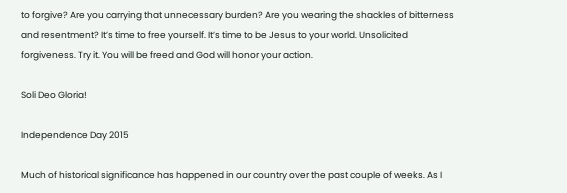to forgive? Are you carrying that unnecessary burden? Are you wearing the shackles of bitterness and resentment? It’s time to free yourself. It’s time to be Jesus to your world. Unsolicited forgiveness. Try it. You will be freed and God will honor your action.

Soli Deo Gloria!

Independence Day 2015

Much of historical significance has happened in our country over the past couple of weeks. As I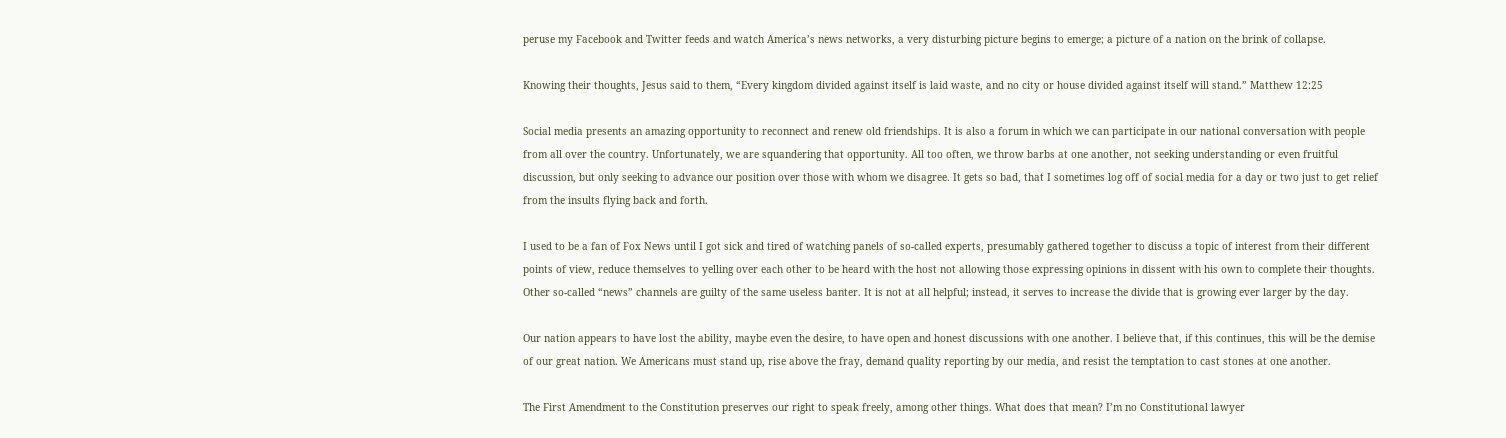peruse my Facebook and Twitter feeds and watch America’s news networks, a very disturbing picture begins to emerge; a picture of a nation on the brink of collapse.

Knowing their thoughts, Jesus said to them, “Every kingdom divided against itself is laid waste, and no city or house divided against itself will stand.” Matthew 12:25

Social media presents an amazing opportunity to reconnect and renew old friendships. It is also a forum in which we can participate in our national conversation with people from all over the country. Unfortunately, we are squandering that opportunity. All too often, we throw barbs at one another, not seeking understanding or even fruitful discussion, but only seeking to advance our position over those with whom we disagree. It gets so bad, that I sometimes log off of social media for a day or two just to get relief from the insults flying back and forth.

I used to be a fan of Fox News until I got sick and tired of watching panels of so-called experts, presumably gathered together to discuss a topic of interest from their different points of view, reduce themselves to yelling over each other to be heard with the host not allowing those expressing opinions in dissent with his own to complete their thoughts. Other so-called “news” channels are guilty of the same useless banter. It is not at all helpful; instead, it serves to increase the divide that is growing ever larger by the day.

Our nation appears to have lost the ability, maybe even the desire, to have open and honest discussions with one another. I believe that, if this continues, this will be the demise of our great nation. We Americans must stand up, rise above the fray, demand quality reporting by our media, and resist the temptation to cast stones at one another.

The First Amendment to the Constitution preserves our right to speak freely, among other things. What does that mean? I’m no Constitutional lawyer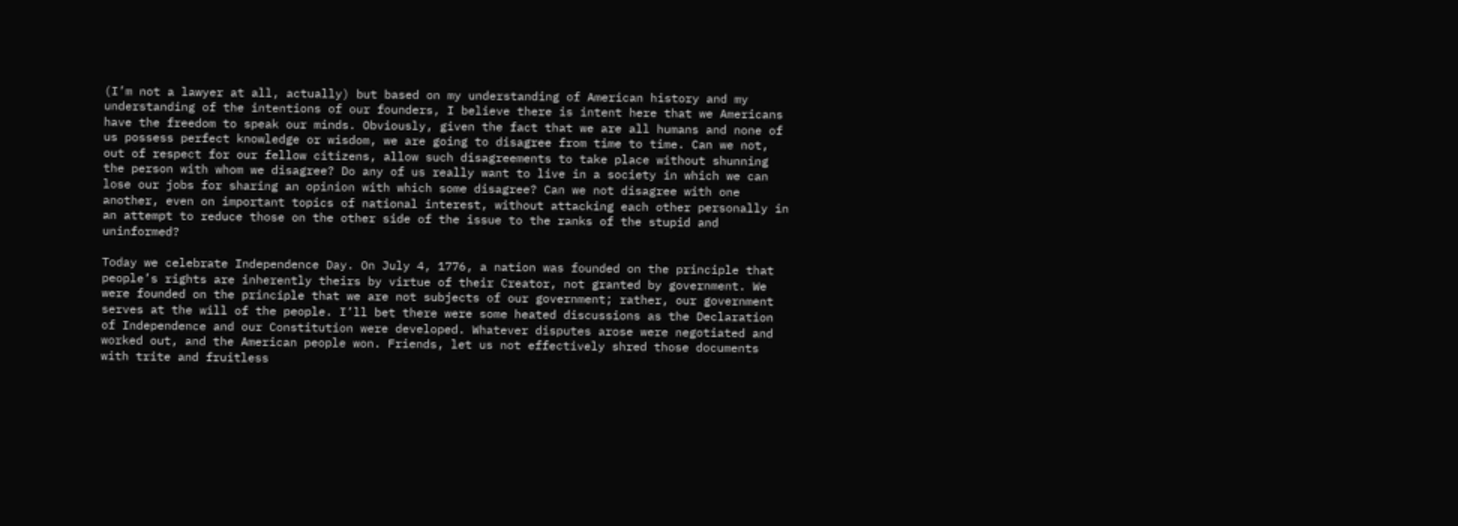(I’m not a lawyer at all, actually) but based on my understanding of American history and my understanding of the intentions of our founders, I believe there is intent here that we Americans have the freedom to speak our minds. Obviously, given the fact that we are all humans and none of us possess perfect knowledge or wisdom, we are going to disagree from time to time. Can we not, out of respect for our fellow citizens, allow such disagreements to take place without shunning the person with whom we disagree? Do any of us really want to live in a society in which we can lose our jobs for sharing an opinion with which some disagree? Can we not disagree with one another, even on important topics of national interest, without attacking each other personally in an attempt to reduce those on the other side of the issue to the ranks of the stupid and uninformed?

Today we celebrate Independence Day. On July 4, 1776, a nation was founded on the principle that people’s rights are inherently theirs by virtue of their Creator, not granted by government. We were founded on the principle that we are not subjects of our government; rather, our government serves at the will of the people. I’ll bet there were some heated discussions as the Declaration of Independence and our Constitution were developed. Whatever disputes arose were negotiated and worked out, and the American people won. Friends, let us not effectively shred those documents with trite and fruitless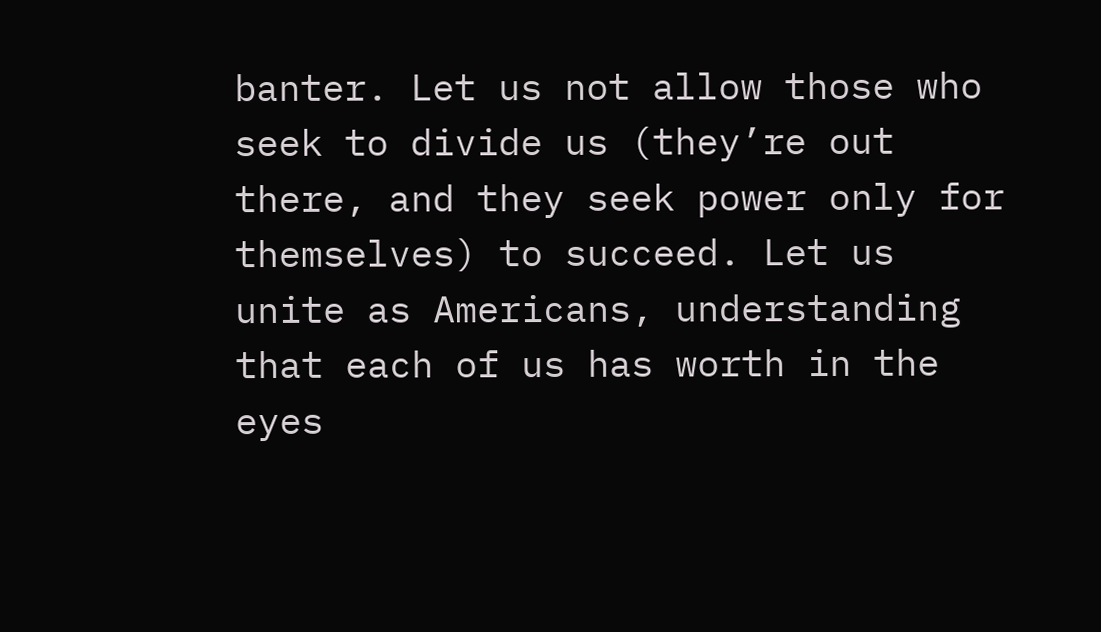banter. Let us not allow those who seek to divide us (they’re out there, and they seek power only for themselves) to succeed. Let us unite as Americans, understanding that each of us has worth in the eyes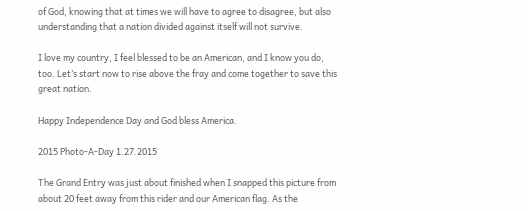of God, knowing that at times we will have to agree to disagree, but also understanding that a nation divided against itself will not survive.

I love my country, I feel blessed to be an American, and I know you do, too. Let’s start now to rise above the fray and come together to save this great nation.

Happy Independence Day and God bless America.

2015 Photo-A-Day 1.27.2015

The Grand Entry was just about finished when I snapped this picture from about 20 feet away from this rider and our American flag. As the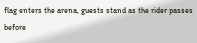flag enters the arena, guests stand as the rider passes before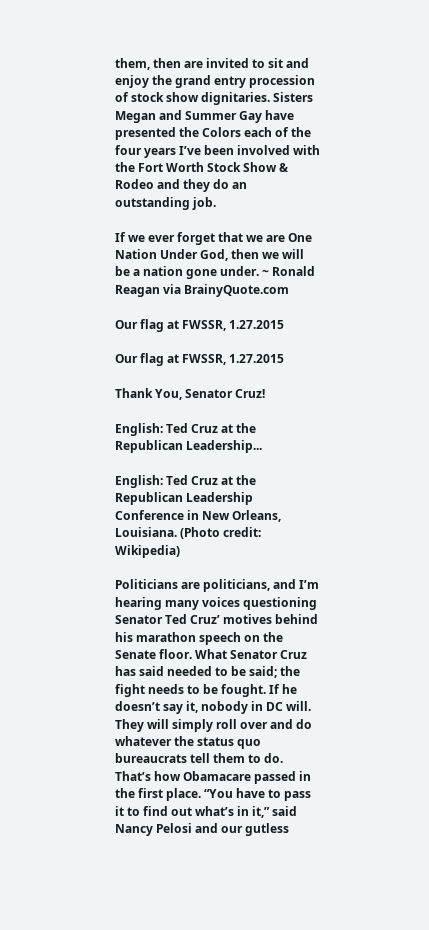them, then are invited to sit and enjoy the grand entry procession of stock show dignitaries. Sisters Megan and Summer Gay have presented the Colors each of the four years I’ve been involved with the Fort Worth Stock Show & Rodeo and they do an outstanding job.

If we ever forget that we are One Nation Under God, then we will be a nation gone under. ~ Ronald Reagan via BrainyQuote.com

Our flag at FWSSR, 1.27.2015

Our flag at FWSSR, 1.27.2015

Thank You, Senator Cruz!

English: Ted Cruz at the Republican Leadership...

English: Ted Cruz at the Republican Leadership Conference in New Orleans, Louisiana. (Photo credit: Wikipedia)

Politicians are politicians, and I’m hearing many voices questioning Senator Ted Cruz’ motives behind his marathon speech on the Senate floor. What Senator Cruz has said needed to be said; the fight needs to be fought. If he doesn’t say it, nobody in DC will. They will simply roll over and do whatever the status quo bureaucrats tell them to do. That’s how Obamacare passed in the first place. “You have to pass it to find out what’s in it,” said Nancy Pelosi and our gutless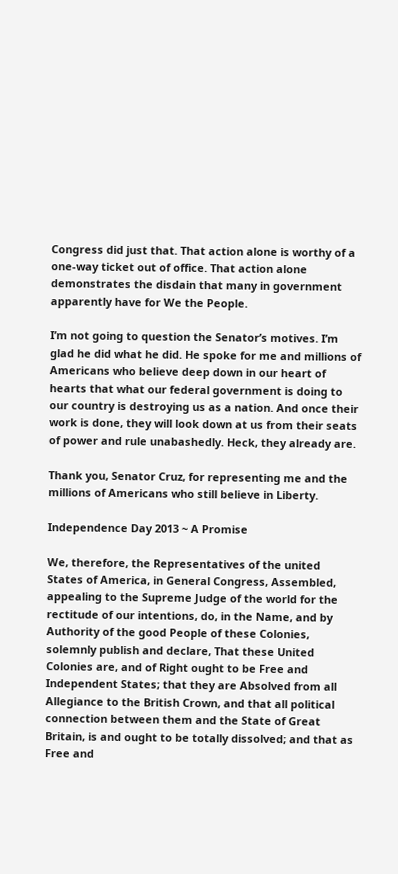Congress did just that. That action alone is worthy of a one-way ticket out of office. That action alone demonstrates the disdain that many in government apparently have for We the People.

I’m not going to question the Senator’s motives. I’m glad he did what he did. He spoke for me and millions of Americans who believe deep down in our heart of hearts that what our federal government is doing to our country is destroying us as a nation. And once their work is done, they will look down at us from their seats of power and rule unabashedly. Heck, they already are.

Thank you, Senator Cruz, for representing me and the millions of Americans who still believe in Liberty.

Independence Day 2013 ~ A Promise

We, therefore, the Representatives of the united States of America, in General Congress, Assembled, appealing to the Supreme Judge of the world for the rectitude of our intentions, do, in the Name, and by Authority of the good People of these Colonies, solemnly publish and declare, That these United Colonies are, and of Right ought to be Free and Independent States; that they are Absolved from all Allegiance to the British Crown, and that all political connection between them and the State of Great Britain, is and ought to be totally dissolved; and that as Free and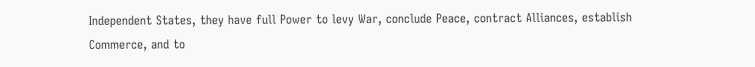Independent States, they have full Power to levy War, conclude Peace, contract Alliances, establish Commerce, and to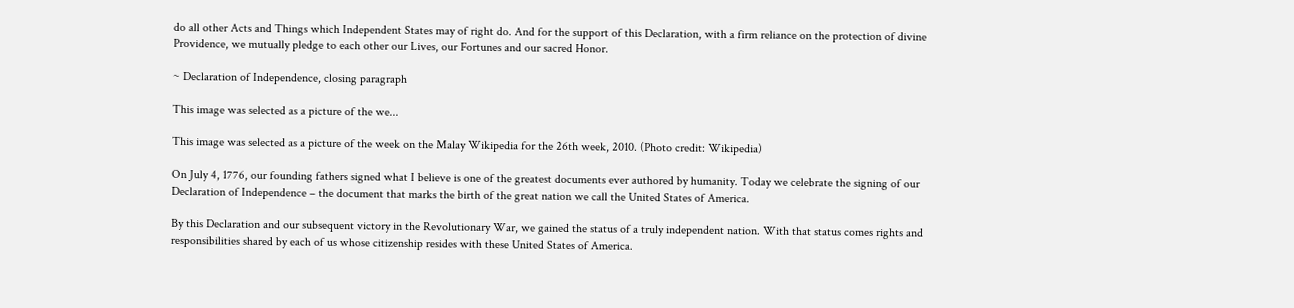do all other Acts and Things which Independent States may of right do. And for the support of this Declaration, with a firm reliance on the protection of divine Providence, we mutually pledge to each other our Lives, our Fortunes and our sacred Honor.

~ Declaration of Independence, closing paragraph

This image was selected as a picture of the we...

This image was selected as a picture of the week on the Malay Wikipedia for the 26th week, 2010. (Photo credit: Wikipedia)

On July 4, 1776, our founding fathers signed what I believe is one of the greatest documents ever authored by humanity. Today we celebrate the signing of our Declaration of Independence – the document that marks the birth of the great nation we call the United States of America.

By this Declaration and our subsequent victory in the Revolutionary War, we gained the status of a truly independent nation. With that status comes rights and responsibilities shared by each of us whose citizenship resides with these United States of America.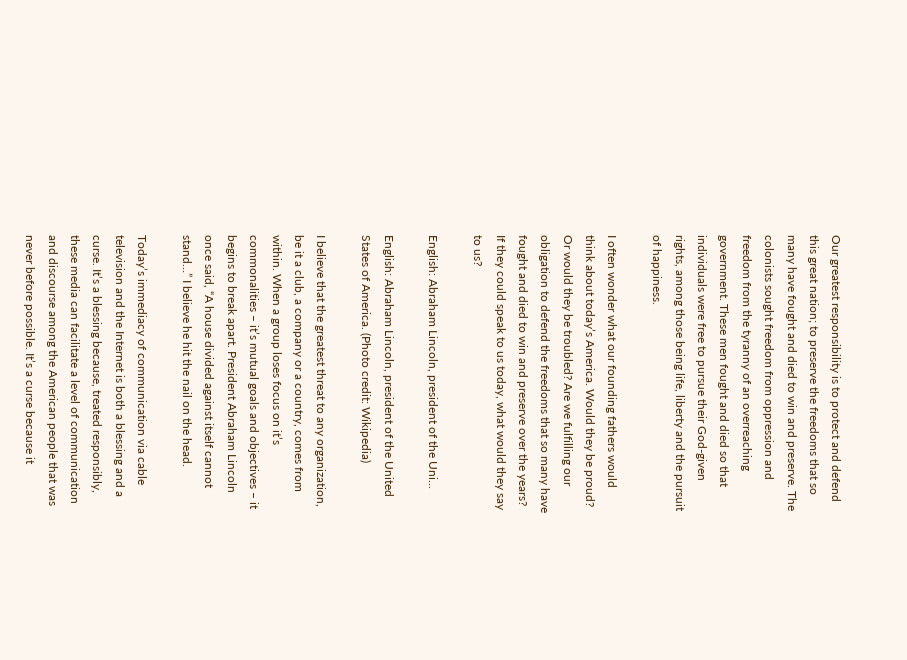Our greatest responsibility is to protect and defend this great nation; to preserve the freedoms that so many have fought and died to win and preserve. The colonists sought freedom from oppression and freedom from the tyranny of an overreaching government. These men fought and died so that individuals were free to pursue their God-given rights, among those being life, liberty and the pursuit of happiness.

I often wonder what our founding fathers would think about today’s America. Would they be proud? Or would they be troubled? Are we fulfilling our obligation to defend the freedoms that so many have fought and died to win and preserve over the years? If they could speak to us today, what would they say to us?

English: Abraham Lincoln, president of the Uni...

English: Abraham Lincoln, president of the United States of America. (Photo credit: Wikipedia)

I believe that the greatest threat to any organization, be it a club, a company or a country, comes from within. When a group loses focus on it’s commonalities – it’s mutual goals and objectives – it begins to break apart. President Abraham Lincoln once said, “A house divided against itself cannot stand…” I believe he hit the nail on the head.

Today’s immediacy of communication via cable television and the Internet is both a blessing and a curse. It’s a blessing because, treated responsibly, these media can facilitate a level of communication and discourse among the American people that was never before possible. It’s a curse because it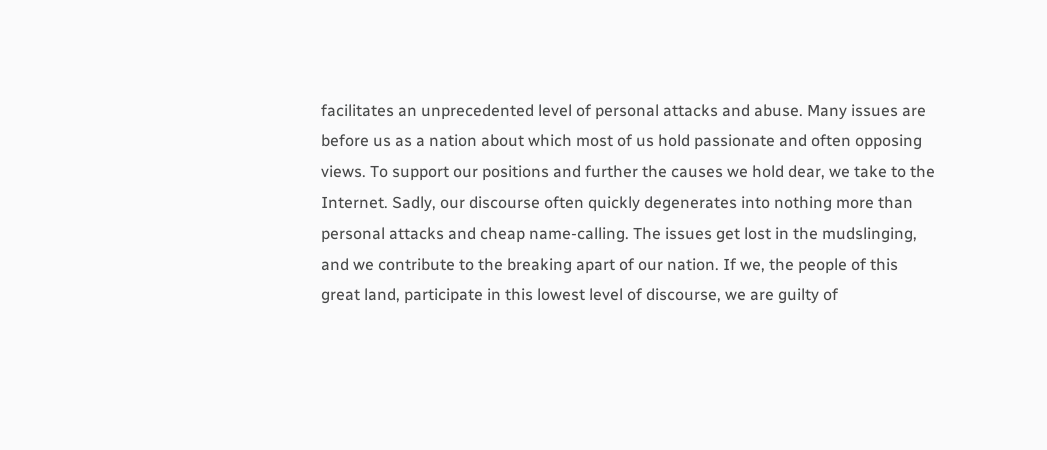facilitates an unprecedented level of personal attacks and abuse. Many issues are before us as a nation about which most of us hold passionate and often opposing views. To support our positions and further the causes we hold dear, we take to the Internet. Sadly, our discourse often quickly degenerates into nothing more than personal attacks and cheap name-calling. The issues get lost in the mudslinging, and we contribute to the breaking apart of our nation. If we, the people of this great land, participate in this lowest level of discourse, we are guilty of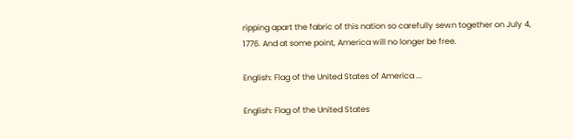ripping apart the fabric of this nation so carefully sewn together on July 4, 1776. And at some point, America will no longer be free.

English: Flag of the United States of America ...

English: Flag of the United States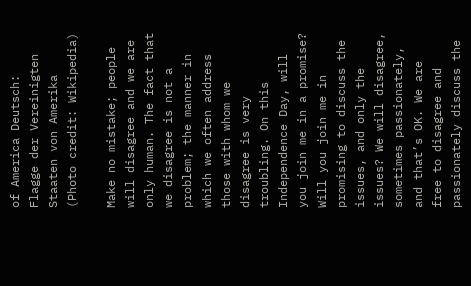of America Deutsch: Flagge der Vereinigten Staaten von Amerika (Photo credit: Wikipedia)

Make no mistake; people will disagree and we are only human. The fact that we disagree is not a problem; the manner in which we often address those with whom we disagree is very troubling. On this Independence Day, will you join me in a promise? Will you join me in promising to discuss the issues, and only the issues? We will disagree, sometimes passionately, and that’s OK. We are free to disagree and passionately discuss the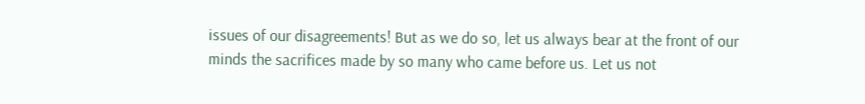issues of our disagreements! But as we do so, let us always bear at the front of our minds the sacrifices made by so many who came before us. Let us not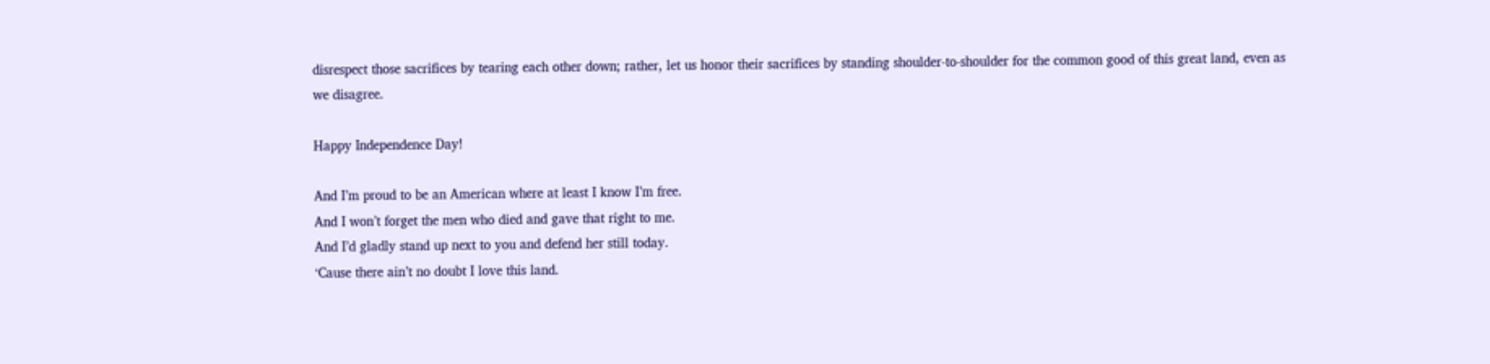disrespect those sacrifices by tearing each other down; rather, let us honor their sacrifices by standing shoulder-to-shoulder for the common good of this great land, even as we disagree.

Happy Independence Day!

And I’m proud to be an American where at least I know I’m free.
And I won’t forget the men who died and gave that right to me.
And I’d gladly stand up next to you and defend her still today.
‘Cause there ain’t no doubt I love this land.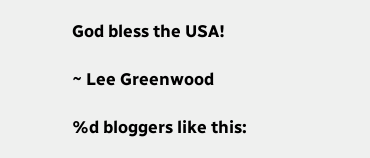God bless the USA!

~ Lee Greenwood

%d bloggers like this: